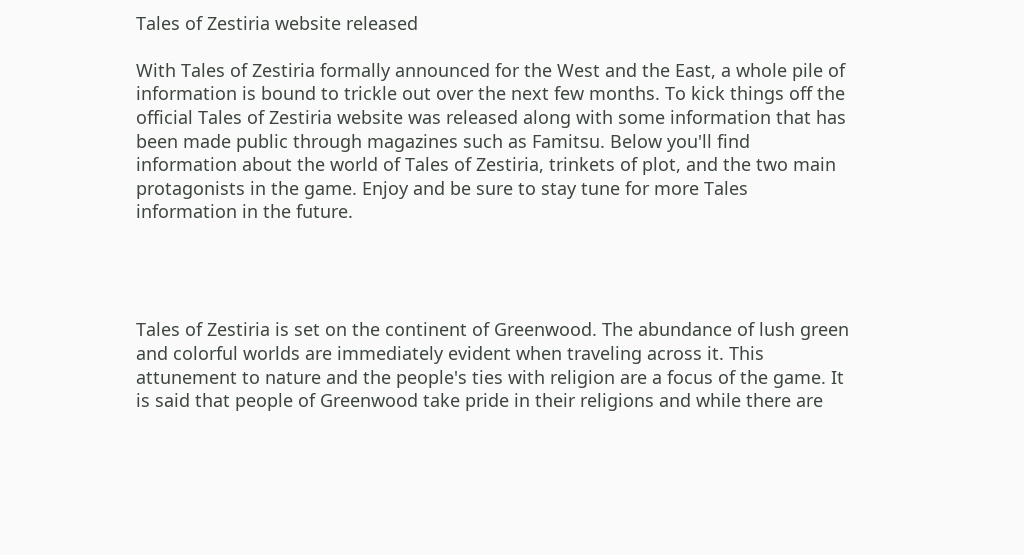Tales of Zestiria website released

With Tales of Zestiria formally announced for the West and the East, a whole pile of information is bound to trickle out over the next few months. To kick things off the official Tales of Zestiria website was released along with some information that has been made public through magazines such as Famitsu. Below you'll find information about the world of Tales of Zestiria, trinkets of plot, and the two main protagonists in the game. Enjoy and be sure to stay tune for more Tales information in the future.




Tales of Zestiria is set on the continent of Greenwood. The abundance of lush green and colorful worlds are immediately evident when traveling across it. This attunement to nature and the people's ties with religion are a focus of the game. It is said that people of Greenwood take pride in their religions and while there are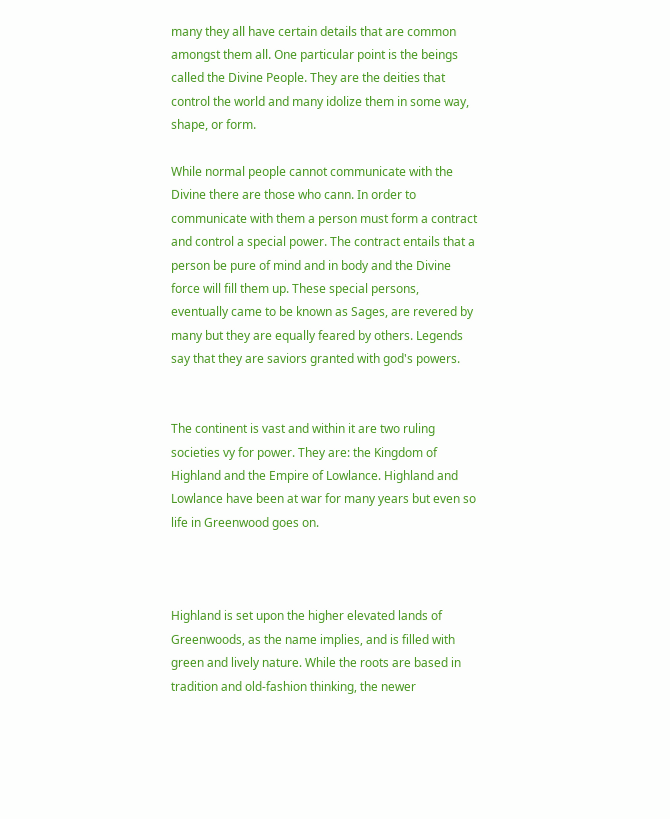many they all have certain details that are common amongst them all. One particular point is the beings called the Divine People. They are the deities that control the world and many idolize them in some way, shape, or form.

While normal people cannot communicate with the Divine there are those who cann. In order to communicate with them a person must form a contract and control a special power. The contract entails that a person be pure of mind and in body and the Divine force will fill them up. These special persons, eventually came to be known as Sages, are revered by many but they are equally feared by others. Legends say that they are saviors granted with god's powers.


The continent is vast and within it are two ruling societies vy for power. They are: the Kingdom of Highland and the Empire of Lowlance. Highland and Lowlance have been at war for many years but even so life in Greenwood goes on.



Highland is set upon the higher elevated lands of Greenwoods, as the name implies, and is filled with green and lively nature. While the roots are based in tradition and old-fashion thinking, the newer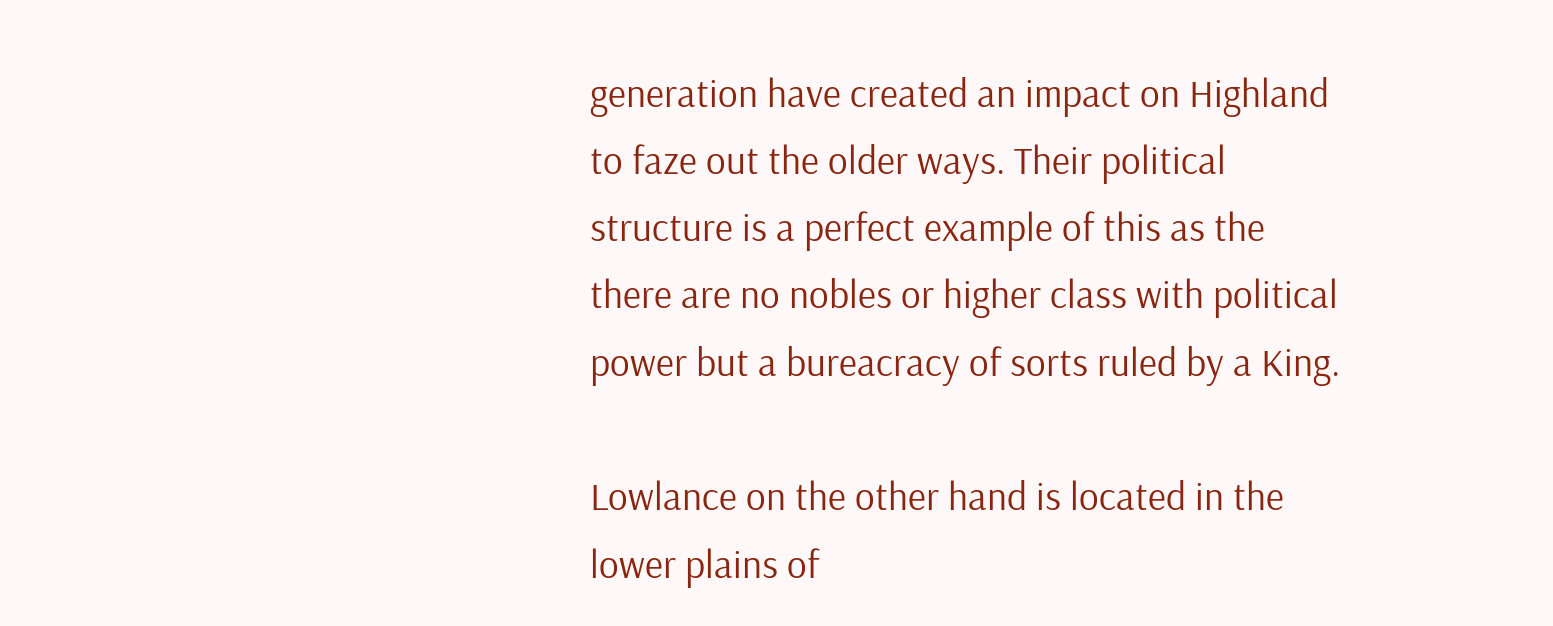generation have created an impact on Highland to faze out the older ways. Their political structure is a perfect example of this as the there are no nobles or higher class with political power but a bureacracy of sorts ruled by a King.

Lowlance on the other hand is located in the lower plains of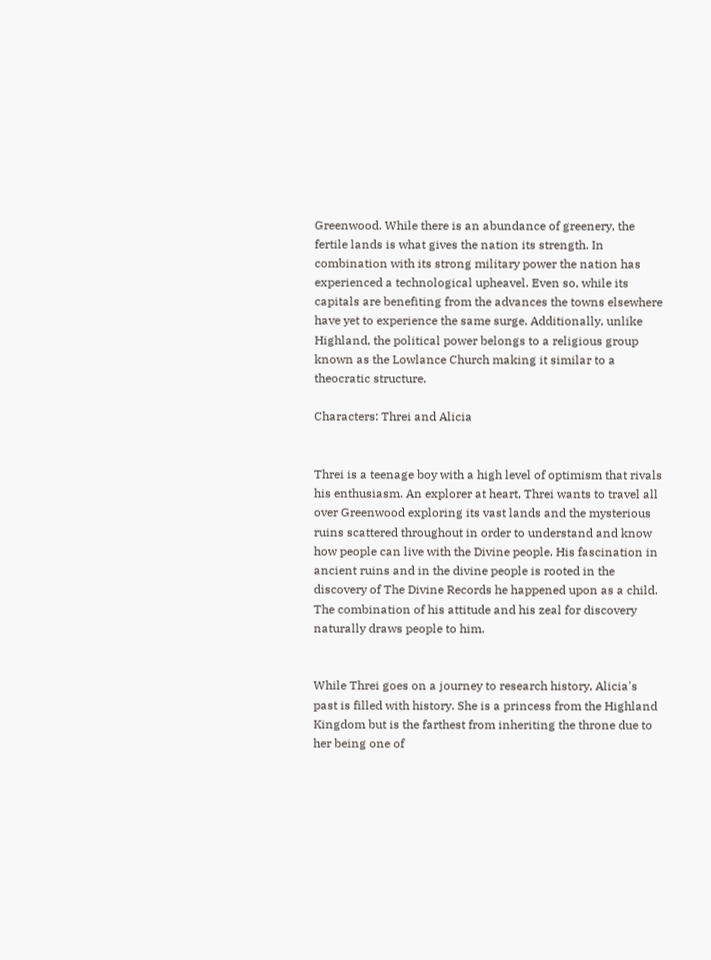Greenwood. While there is an abundance of greenery, the fertile lands is what gives the nation its strength. In combination with its strong military power the nation has experienced a technological upheavel. Even so, while its capitals are benefiting from the advances the towns elsewhere have yet to experience the same surge. Additionally, unlike Highland, the political power belongs to a religious group known as the Lowlance Church making it similar to a theocratic structure.

Characters: Threi and Alicia


Threi is a teenage boy with a high level of optimism that rivals his enthusiasm. An explorer at heart, Threi wants to travel all over Greenwood exploring its vast lands and the mysterious ruins scattered throughout in order to understand and know how people can live with the Divine people. His fascination in ancient ruins and in the divine people is rooted in the discovery of The Divine Records he happened upon as a child. The combination of his attitude and his zeal for discovery naturally draws people to him.


While Threi goes on a journey to research history, Alicia's past is filled with history. She is a princess from the Highland Kingdom but is the farthest from inheriting the throne due to her being one of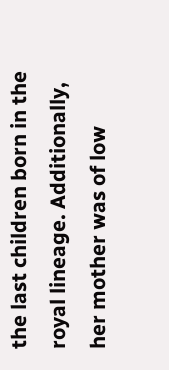the last children born in the royal lineage. Additionally, her mother was of low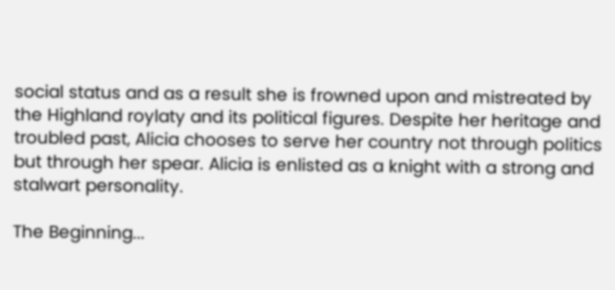social status and as a result she is frowned upon and mistreated by the Highland roylaty and its political figures. Despite her heritage and troubled past, Alicia chooses to serve her country not through politics but through her spear. Alicia is enlisted as a knight with a strong and stalwart personality.

The Beginning...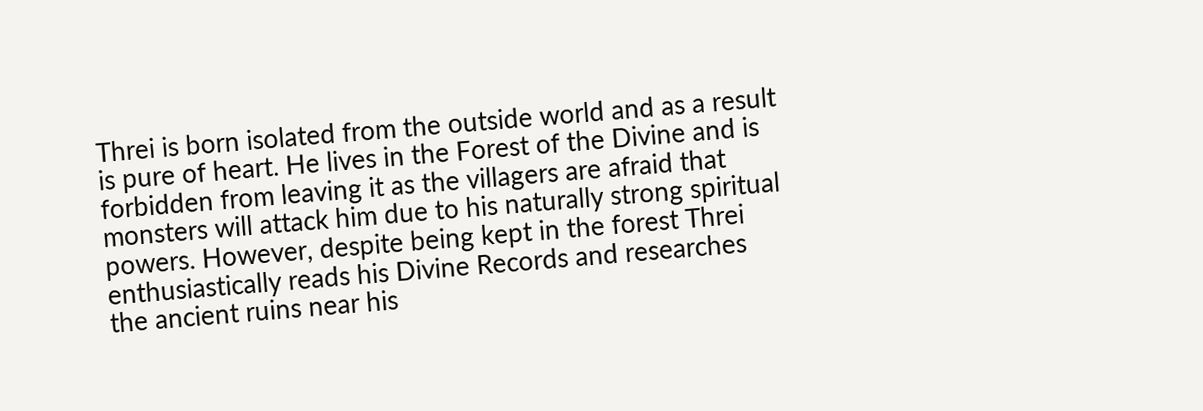Threi is born isolated from the outside world and as a result is pure of heart. He lives in the Forest of the Divine and is forbidden from leaving it as the villagers are afraid that monsters will attack him due to his naturally strong spiritual powers. However, despite being kept in the forest Threi enthusiastically reads his Divine Records and researches the ancient ruins near his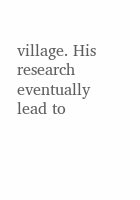village. His research eventually lead to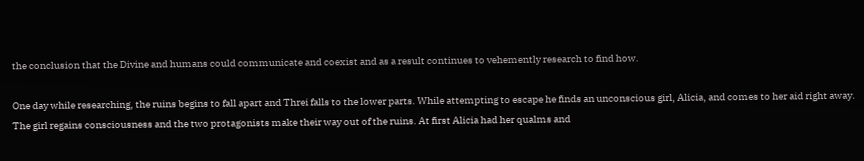the conclusion that the Divine and humans could communicate and coexist and as a result continues to vehemently research to find how.

One day while researching, the ruins begins to fall apart and Threi falls to the lower parts. While attempting to escape he finds an unconscious girl, Alicia, and comes to her aid right away. The girl regains consciousness and the two protagonists make their way out of the ruins. At first Alicia had her qualms and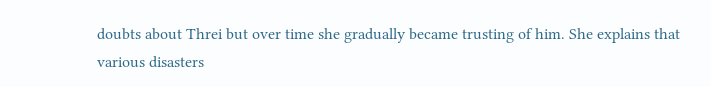doubts about Threi but over time she gradually became trusting of him. She explains that various disasters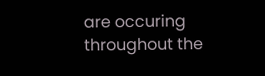are occuring throughout the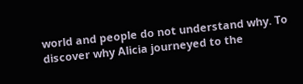world and people do not understand why. To discover why Alicia journeyed to the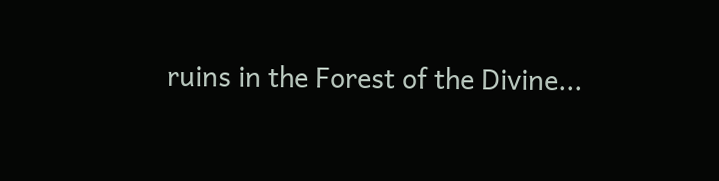ruins in the Forest of the Divine...